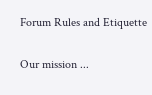Forum Rules and Etiquette

Our mission ...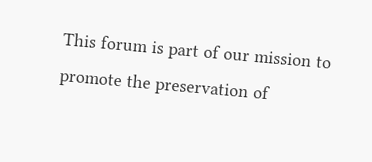This forum is part of our mission to promote the preservation of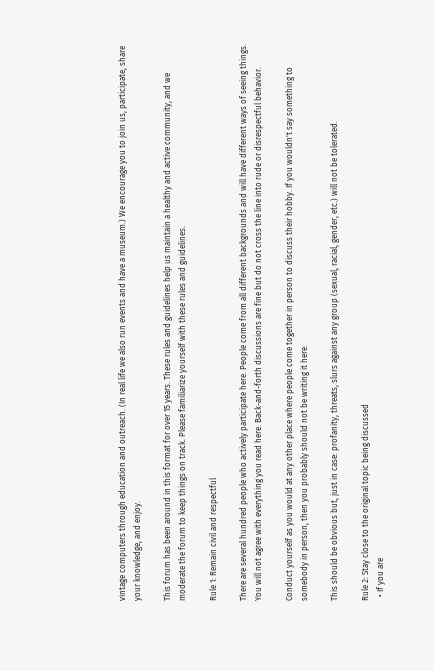vintage computers through education and outreach. (In real life we also run events and have a museum.) We encourage you to join us, participate, share your knowledge, and enjoy.

This forum has been around in this format for over 15 years. These rules and guidelines help us maintain a healthy and active community, and we moderate the forum to keep things on track. Please familiarize yourself with these rules and guidelines.

Rule 1: Remain civil and respectful

There are several hundred people who actively participate here. People come from all different backgrounds and will have different ways of seeing things. You will not agree with everything you read here. Back-and-forth discussions are fine but do not cross the line into rude or disrespectful behavior.

Conduct yourself as you would at any other place where people come together in person to discuss their hobby. If you wouldn't say something to somebody in person, then you probably should not be writing it here.

This should be obvious but, just in case: profanity, threats, slurs against any group (sexual, racial, gender, etc.) will not be tolerated.

Rule 2: Stay close to the original topic being discussed
  • If you are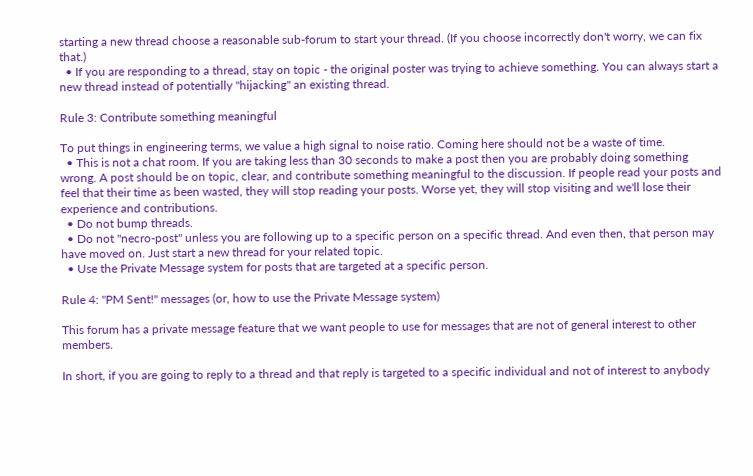starting a new thread choose a reasonable sub-forum to start your thread. (If you choose incorrectly don't worry, we can fix that.)
  • If you are responding to a thread, stay on topic - the original poster was trying to achieve something. You can always start a new thread instead of potentially "hijacking" an existing thread.

Rule 3: Contribute something meaningful

To put things in engineering terms, we value a high signal to noise ratio. Coming here should not be a waste of time.
  • This is not a chat room. If you are taking less than 30 seconds to make a post then you are probably doing something wrong. A post should be on topic, clear, and contribute something meaningful to the discussion. If people read your posts and feel that their time as been wasted, they will stop reading your posts. Worse yet, they will stop visiting and we'll lose their experience and contributions.
  • Do not bump threads.
  • Do not "necro-post" unless you are following up to a specific person on a specific thread. And even then, that person may have moved on. Just start a new thread for your related topic.
  • Use the Private Message system for posts that are targeted at a specific person.

Rule 4: "PM Sent!" messages (or, how to use the Private Message system)

This forum has a private message feature that we want people to use for messages that are not of general interest to other members.

In short, if you are going to reply to a thread and that reply is targeted to a specific individual and not of interest to anybody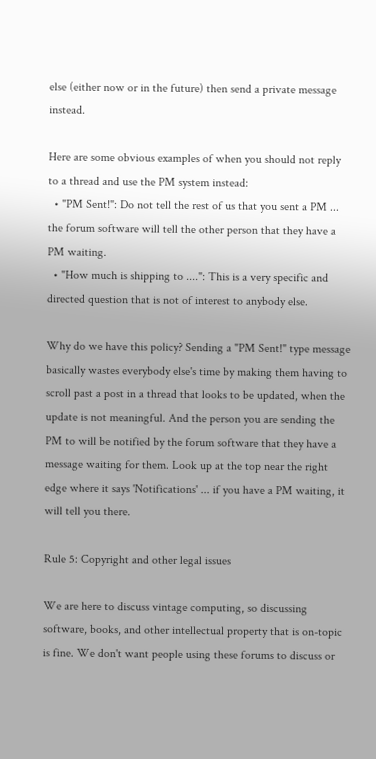else (either now or in the future) then send a private message instead.

Here are some obvious examples of when you should not reply to a thread and use the PM system instead:
  • "PM Sent!": Do not tell the rest of us that you sent a PM ... the forum software will tell the other person that they have a PM waiting.
  • "How much is shipping to ....": This is a very specific and directed question that is not of interest to anybody else.

Why do we have this policy? Sending a "PM Sent!" type message basically wastes everybody else's time by making them having to scroll past a post in a thread that looks to be updated, when the update is not meaningful. And the person you are sending the PM to will be notified by the forum software that they have a message waiting for them. Look up at the top near the right edge where it says 'Notifications' ... if you have a PM waiting, it will tell you there.

Rule 5: Copyright and other legal issues

We are here to discuss vintage computing, so discussing software, books, and other intellectual property that is on-topic is fine. We don't want people using these forums to discuss or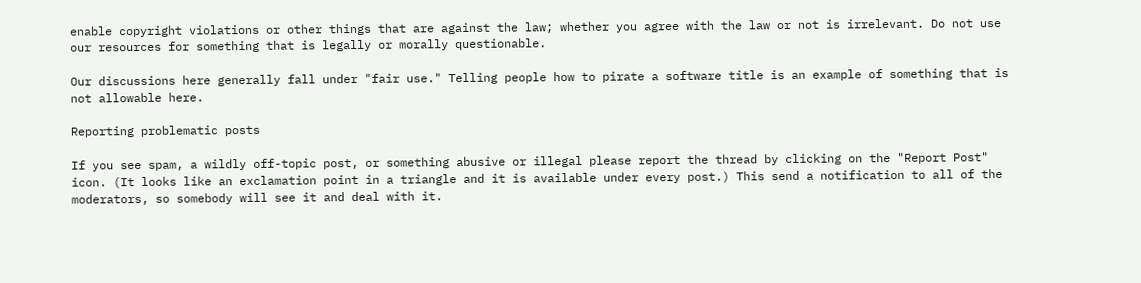enable copyright violations or other things that are against the law; whether you agree with the law or not is irrelevant. Do not use our resources for something that is legally or morally questionable.

Our discussions here generally fall under "fair use." Telling people how to pirate a software title is an example of something that is not allowable here.

Reporting problematic posts

If you see spam, a wildly off-topic post, or something abusive or illegal please report the thread by clicking on the "Report Post" icon. (It looks like an exclamation point in a triangle and it is available under every post.) This send a notification to all of the moderators, so somebody will see it and deal with it.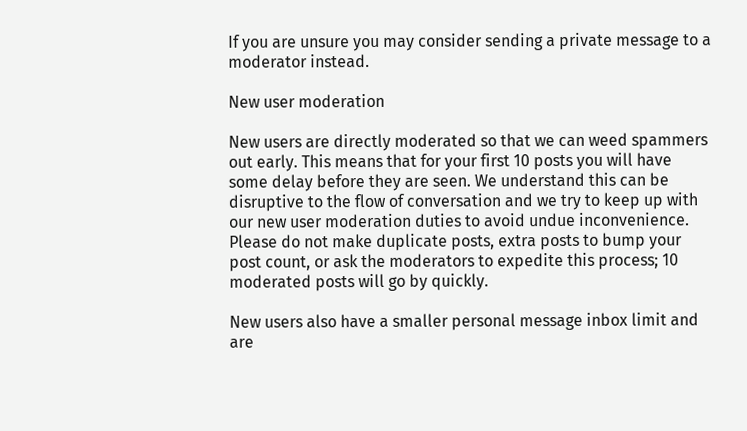If you are unsure you may consider sending a private message to a moderator instead.

New user moderation

New users are directly moderated so that we can weed spammers out early. This means that for your first 10 posts you will have some delay before they are seen. We understand this can be disruptive to the flow of conversation and we try to keep up with our new user moderation duties to avoid undue inconvenience. Please do not make duplicate posts, extra posts to bump your post count, or ask the moderators to expedite this process; 10 moderated posts will go by quickly.

New users also have a smaller personal message inbox limit and are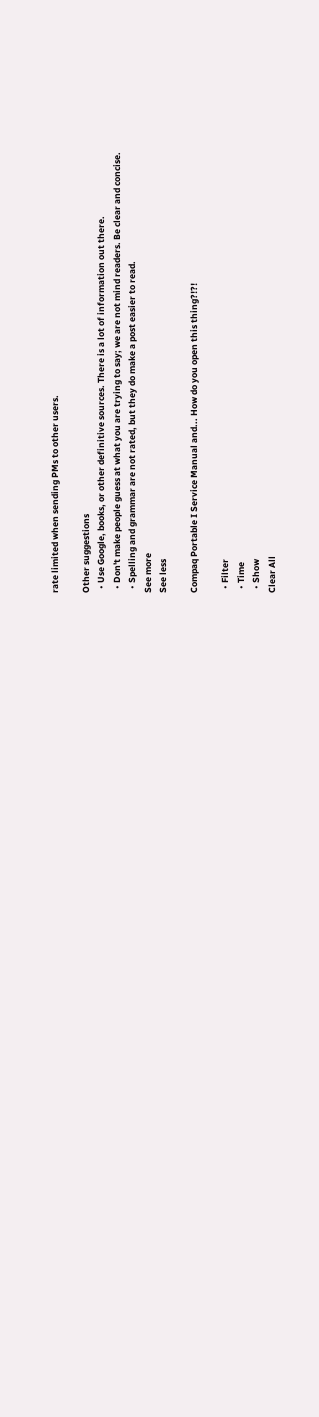rate limited when sending PMs to other users.

Other suggestions
  • Use Google, books, or other definitive sources. There is a lot of information out there.
  • Don't make people guess at what you are trying to say; we are not mind readers. Be clear and concise.
  • Spelling and grammar are not rated, but they do make a post easier to read.
See more
See less

Compaq Portable I Service Manual and... How do you open this thing?!?!

  • Filter
  • Time
  • Show
Clear All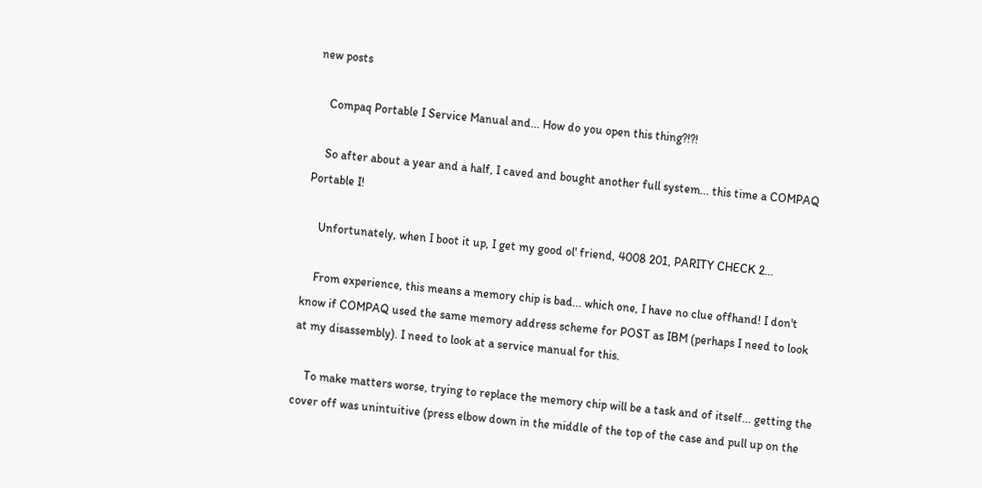new posts

    Compaq Portable I Service Manual and... How do you open this thing?!?!

    So after about a year and a half, I caved and bought another full system... this time a COMPAQ Portable I!

    Unfortunately, when I boot it up, I get my good ol' friend, 4008 201, PARITY CHECK 2...

    From experience, this means a memory chip is bad... which one, I have no clue offhand! I don't know if COMPAQ used the same memory address scheme for POST as IBM (perhaps I need to look at my disassembly). I need to look at a service manual for this.

    To make matters worse, trying to replace the memory chip will be a task and of itself... getting the cover off was unintuitive (press elbow down in the middle of the top of the case and pull up on the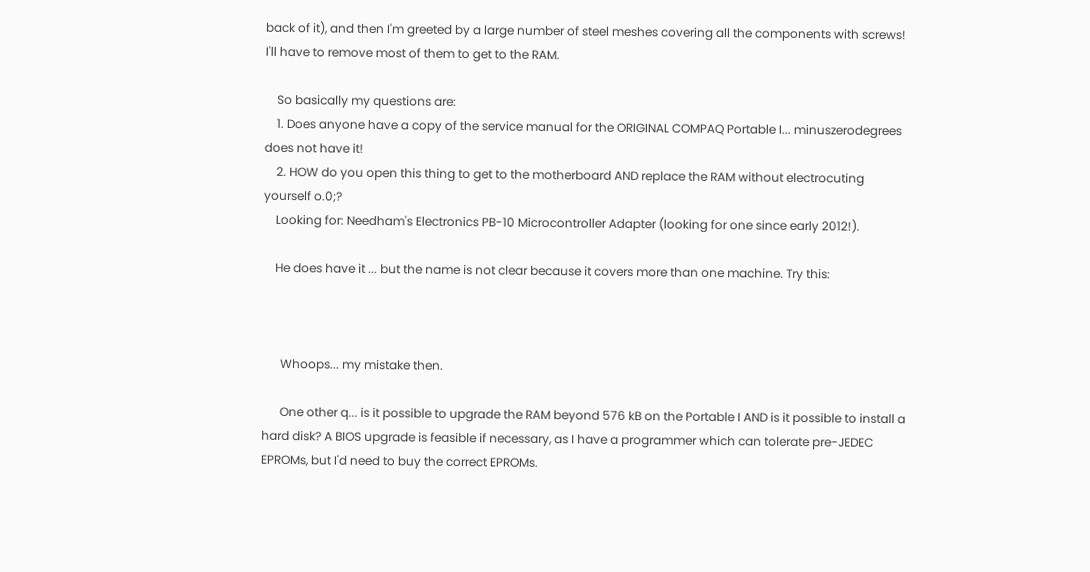back of it), and then I'm greeted by a large number of steel meshes covering all the components with screws! I'll have to remove most of them to get to the RAM.

    So basically my questions are:
    1. Does anyone have a copy of the service manual for the ORIGINAL COMPAQ Portable I... minuszerodegrees does not have it!
    2. HOW do you open this thing to get to the motherboard AND replace the RAM without electrocuting yourself o.0;?
    Looking for: Needham's Electronics PB-10 Microcontroller Adapter (looking for one since early 2012!).

    He does have it ... but the name is not clear because it covers more than one machine. Try this:



      Whoops... my mistake then.

      One other q... is it possible to upgrade the RAM beyond 576 kB on the Portable I AND is it possible to install a hard disk? A BIOS upgrade is feasible if necessary, as I have a programmer which can tolerate pre-JEDEC EPROMs, but I'd need to buy the correct EPROMs.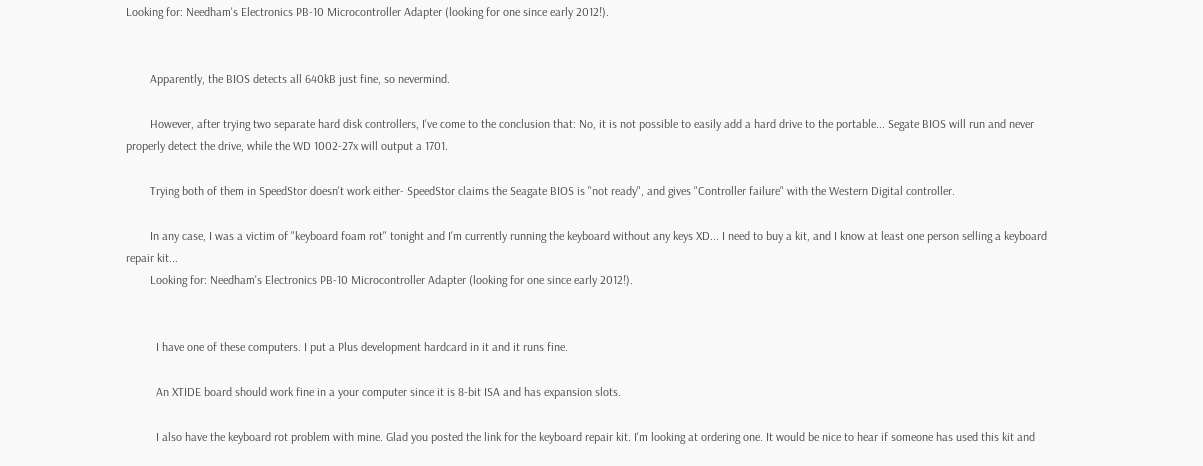Looking for: Needham's Electronics PB-10 Microcontroller Adapter (looking for one since early 2012!).


        Apparently, the BIOS detects all 640kB just fine, so nevermind.

        However, after trying two separate hard disk controllers, I've come to the conclusion that: No, it is not possible to easily add a hard drive to the portable... Segate BIOS will run and never properly detect the drive, while the WD 1002-27x will output a 1701.

        Trying both of them in SpeedStor doesn't work either- SpeedStor claims the Seagate BIOS is "not ready", and gives "Controller failure" with the Western Digital controller.

        In any case, I was a victim of "keyboard foam rot" tonight and I'm currently running the keyboard without any keys XD... I need to buy a kit, and I know at least one person selling a keyboard repair kit...
        Looking for: Needham's Electronics PB-10 Microcontroller Adapter (looking for one since early 2012!).


          I have one of these computers. I put a Plus development hardcard in it and it runs fine.

          An XTIDE board should work fine in a your computer since it is 8-bit ISA and has expansion slots.

          I also have the keyboard rot problem with mine. Glad you posted the link for the keyboard repair kit. I'm looking at ordering one. It would be nice to hear if someone has used this kit and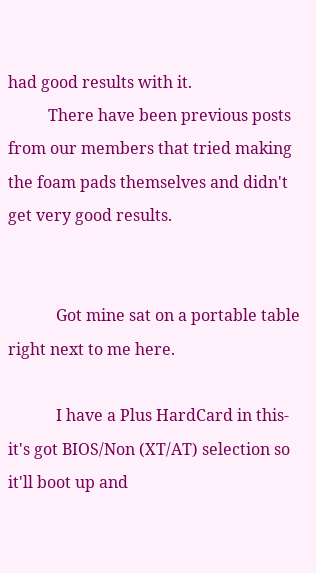had good results with it.
          There have been previous posts from our members that tried making the foam pads themselves and didn't get very good results.


            Got mine sat on a portable table right next to me here.

            I have a Plus HardCard in this- it's got BIOS/Non (XT/AT) selection so it'll boot up and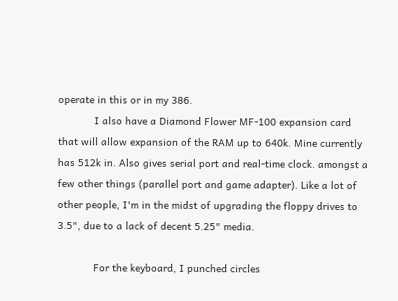operate in this or in my 386.
            I also have a Diamond Flower MF-100 expansion card that will allow expansion of the RAM up to 640k. Mine currently has 512k in. Also gives serial port and real-time clock. amongst a few other things (parallel port and game adapter). Like a lot of other people, I'm in the midst of upgrading the floppy drives to 3.5", due to a lack of decent 5.25" media.

            For the keyboard, I punched circles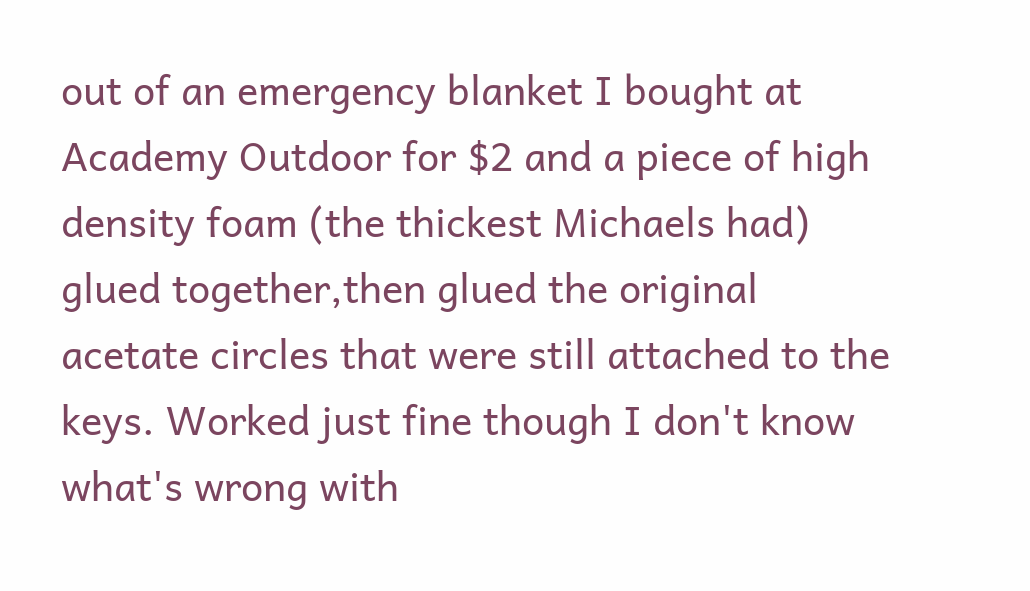out of an emergency blanket I bought at Academy Outdoor for $2 and a piece of high density foam (the thickest Michaels had) glued together,then glued the original acetate circles that were still attached to the keys. Worked just fine though I don't know what's wrong with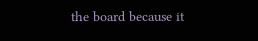the board because it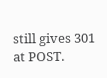still gives 301 at POST.